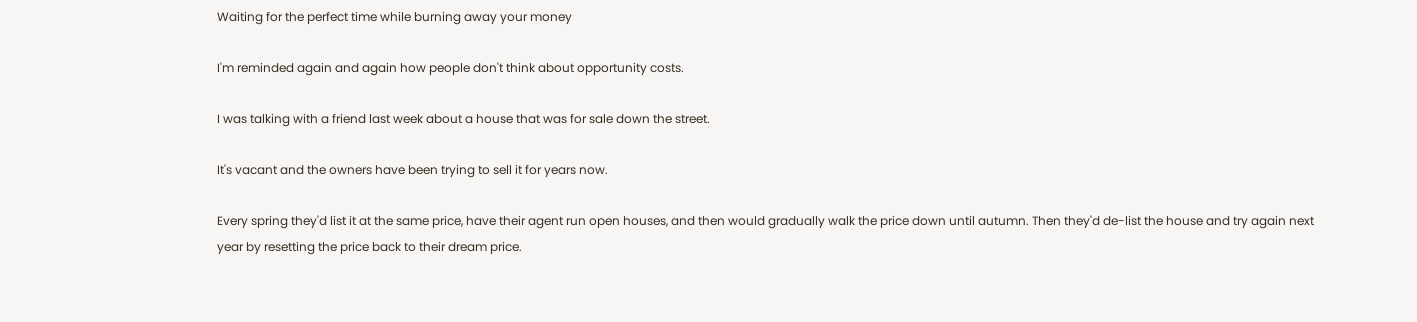Waiting for the perfect time while burning away your money

I'm reminded again and again how people don't think about opportunity costs.

I was talking with a friend last week about a house that was for sale down the street.

It's vacant and the owners have been trying to sell it for years now.

Every spring they'd list it at the same price, have their agent run open houses, and then would gradually walk the price down until autumn. Then they'd de-list the house and try again next year by resetting the price back to their dream price.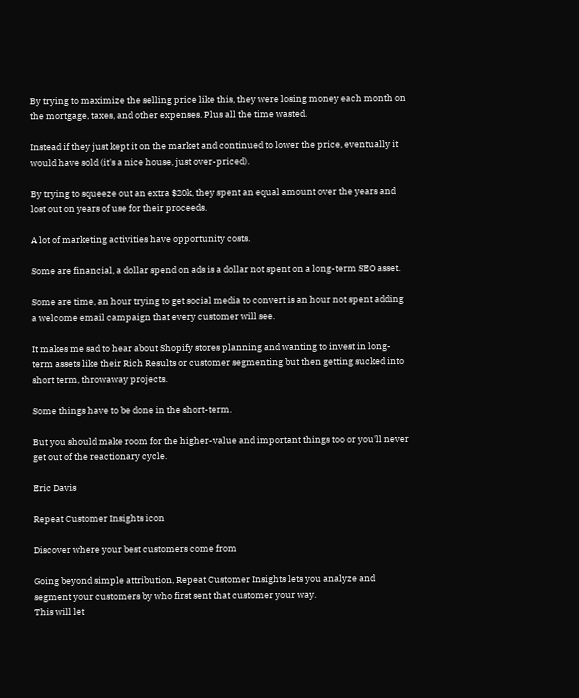By trying to maximize the selling price like this, they were losing money each month on the mortgage, taxes, and other expenses. Plus all the time wasted.

Instead if they just kept it on the market and continued to lower the price, eventually it would have sold (it's a nice house, just over-priced).

By trying to squeeze out an extra $20k, they spent an equal amount over the years and lost out on years of use for their proceeds.

A lot of marketing activities have opportunity costs.

Some are financial, a dollar spend on ads is a dollar not spent on a long-term SEO asset.

Some are time, an hour trying to get social media to convert is an hour not spent adding a welcome email campaign that every customer will see.

It makes me sad to hear about Shopify stores planning and wanting to invest in long-term assets like their Rich Results or customer segmenting but then getting sucked into short term, throwaway projects.

Some things have to be done in the short-term.

But you should make room for the higher-value and important things too or you'll never get out of the reactionary cycle.

Eric Davis

Repeat Customer Insights icon

Discover where your best customers come from

Going beyond simple attribution, Repeat Customer Insights lets you analyze and segment your customers by who first sent that customer your way.
This will let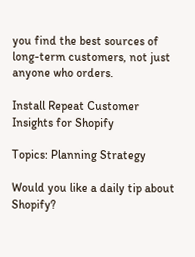you find the best sources of long-term customers, not just anyone who orders.

Install Repeat Customer Insights for Shopify

Topics: Planning Strategy

Would you like a daily tip about Shopify?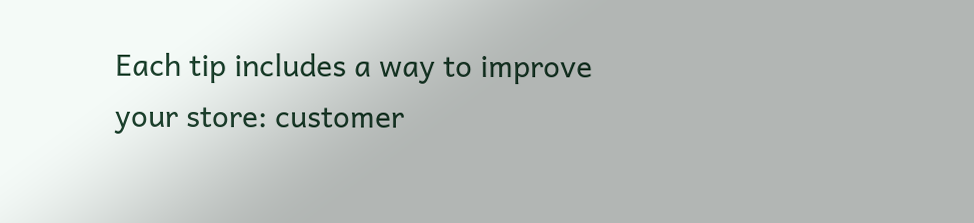Each tip includes a way to improve your store: customer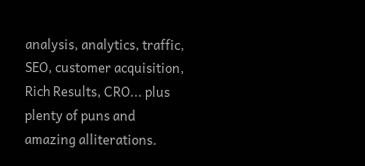analysis, analytics, traffic, SEO, customer acquisition, Rich Results, CRO... plus plenty of puns and amazing alliterations.